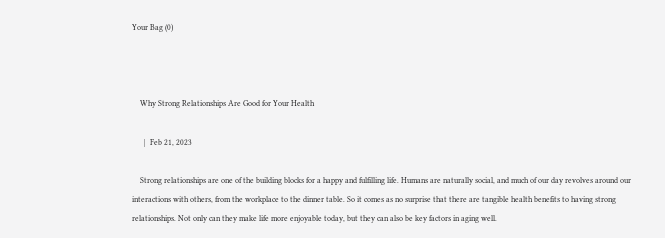Your Bag (0)



    Why Strong Relationships Are Good for Your Health

      |  Feb 21, 2023

    Strong relationships are one of the building blocks for a happy and fulfilling life. Humans are naturally social, and much of our day revolves around our interactions with others, from the workplace to the dinner table. So it comes as no surprise that there are tangible health benefits to having strong relationships. Not only can they make life more enjoyable today, but they can also be key factors in aging well.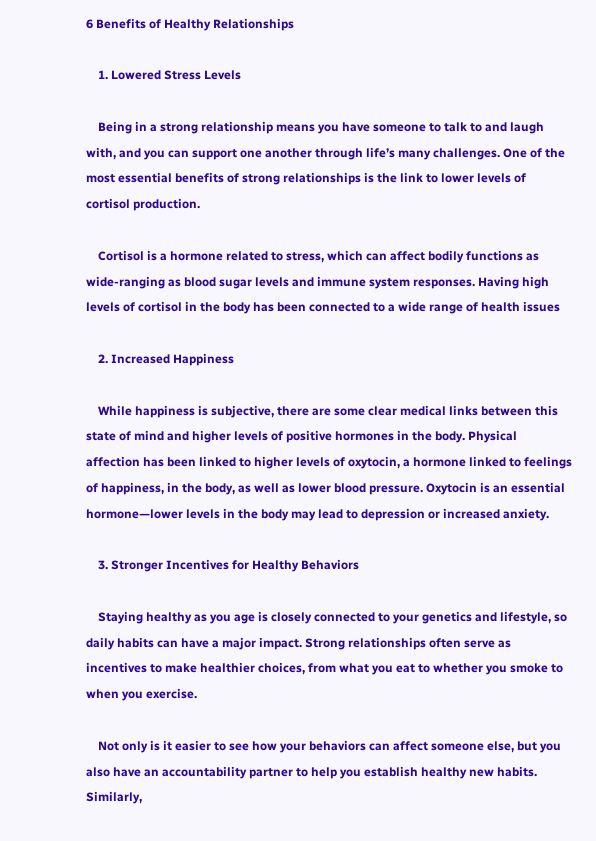6 Benefits of Healthy Relationships

    1. Lowered Stress Levels

    Being in a strong relationship means you have someone to talk to and laugh with, and you can support one another through life’s many challenges. One of the most essential benefits of strong relationships is the link to lower levels of cortisol production.

    Cortisol is a hormone related to stress, which can affect bodily functions as wide-ranging as blood sugar levels and immune system responses. Having high levels of cortisol in the body has been connected to a wide range of health issues

    2. Increased Happiness

    While happiness is subjective, there are some clear medical links between this state of mind and higher levels of positive hormones in the body. Physical affection has been linked to higher levels of oxytocin, a hormone linked to feelings of happiness, in the body, as well as lower blood pressure. Oxytocin is an essential hormone—lower levels in the body may lead to depression or increased anxiety.

    3. Stronger Incentives for Healthy Behaviors

    Staying healthy as you age is closely connected to your genetics and lifestyle, so daily habits can have a major impact. Strong relationships often serve as incentives to make healthier choices, from what you eat to whether you smoke to when you exercise.

    Not only is it easier to see how your behaviors can affect someone else, but you also have an accountability partner to help you establish healthy new habits. Similarly,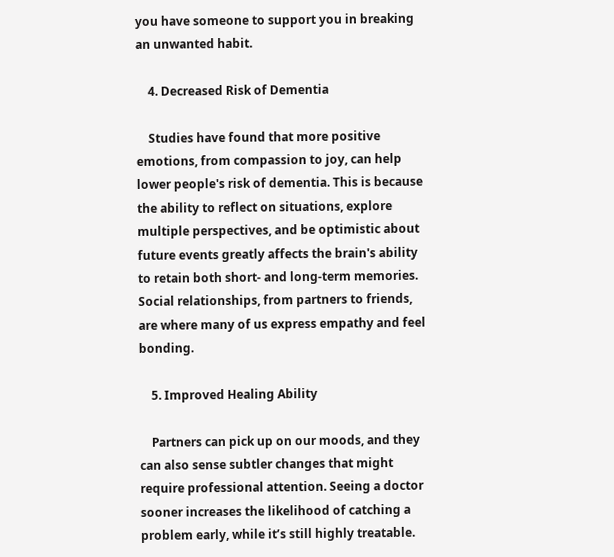you have someone to support you in breaking an unwanted habit.

    4. Decreased Risk of Dementia

    Studies have found that more positive emotions, from compassion to joy, can help lower people's risk of dementia. This is because the ability to reflect on situations, explore multiple perspectives, and be optimistic about future events greatly affects the brain's ability to retain both short- and long-term memories. Social relationships, from partners to friends, are where many of us express empathy and feel bonding.

    5. Improved Healing Ability

    Partners can pick up on our moods, and they can also sense subtler changes that might require professional attention. Seeing a doctor sooner increases the likelihood of catching a problem early, while it’s still highly treatable.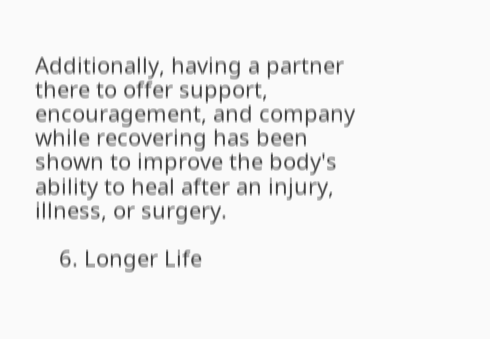Additionally, having a partner there to offer support, encouragement, and company while recovering has been shown to improve the body's ability to heal after an injury, illness, or surgery.

    6. Longer Life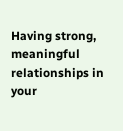Having strong, meaningful relationships in your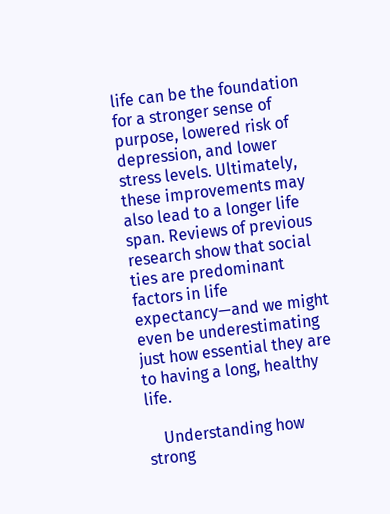life can be the foundation for a stronger sense of purpose, lowered risk of depression, and lower stress levels. Ultimately, these improvements may also lead to a longer life span. Reviews of previous research show that social ties are predominant factors in life expectancy—and we might even be underestimating just how essential they are to having a long, healthy life.

    Understanding how strong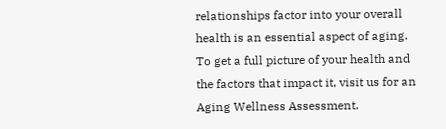relationships factor into your overall health is an essential aspect of aging. To get a full picture of your health and the factors that impact it, visit us for an Aging Wellness Assessment.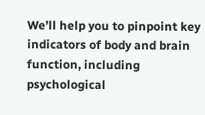We’ll help you to pinpoint key indicators of body and brain function, including psychological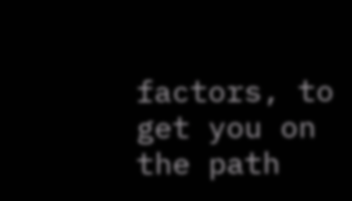factors, to get you on the path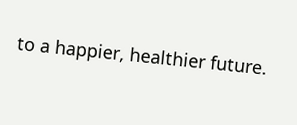to a happier, healthier future.